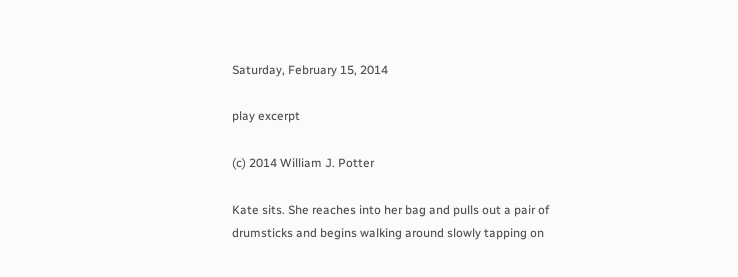Saturday, February 15, 2014

play excerpt

(c) 2014 William J. Potter

Kate sits. She reaches into her bag and pulls out a pair of drumsticks and begins walking around slowly tapping on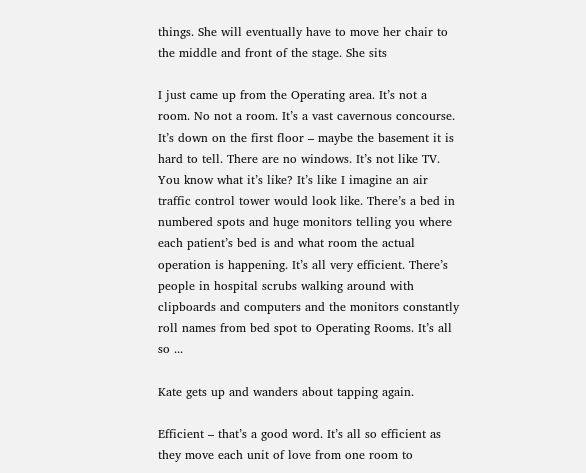things. She will eventually have to move her chair to the middle and front of the stage. She sits

I just came up from the Operating area. It’s not a room. No not a room. It’s a vast cavernous concourse. It’s down on the first floor – maybe the basement it is hard to tell. There are no windows. It’s not like TV. You know what it’s like? It’s like I imagine an air traffic control tower would look like. There’s a bed in numbered spots and huge monitors telling you where each patient’s bed is and what room the actual operation is happening. It’s all very efficient. There’s people in hospital scrubs walking around with clipboards and computers and the monitors constantly roll names from bed spot to Operating Rooms. It’s all so ...

Kate gets up and wanders about tapping again.

Efficient – that’s a good word. It’s all so efficient as they move each unit of love from one room to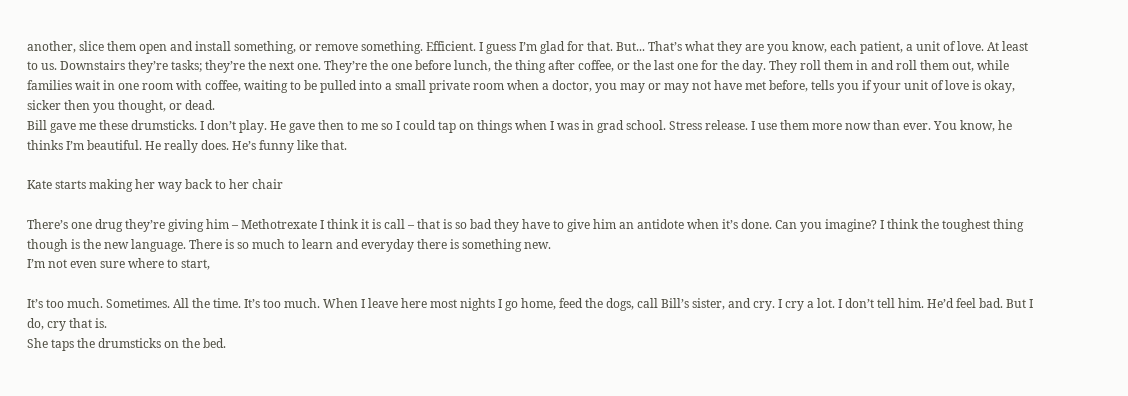another, slice them open and install something, or remove something. Efficient. I guess I’m glad for that. But... That’s what they are you know, each patient, a unit of love. At least to us. Downstairs they’re tasks; they’re the next one. They’re the one before lunch, the thing after coffee, or the last one for the day. They roll them in and roll them out, while families wait in one room with coffee, waiting to be pulled into a small private room when a doctor, you may or may not have met before, tells you if your unit of love is okay, sicker then you thought, or dead.
Bill gave me these drumsticks. I don’t play. He gave then to me so I could tap on things when I was in grad school. Stress release. I use them more now than ever. You know, he thinks I’m beautiful. He really does. He’s funny like that.

Kate starts making her way back to her chair

There’s one drug they’re giving him – Methotrexate I think it is call – that is so bad they have to give him an antidote when it’s done. Can you imagine? I think the toughest thing though is the new language. There is so much to learn and everyday there is something new.
I’m not even sure where to start,

It’s too much. Sometimes. All the time. It’s too much. When I leave here most nights I go home, feed the dogs, call Bill’s sister, and cry. I cry a lot. I don’t tell him. He’d feel bad. But I do, cry that is.
She taps the drumsticks on the bed.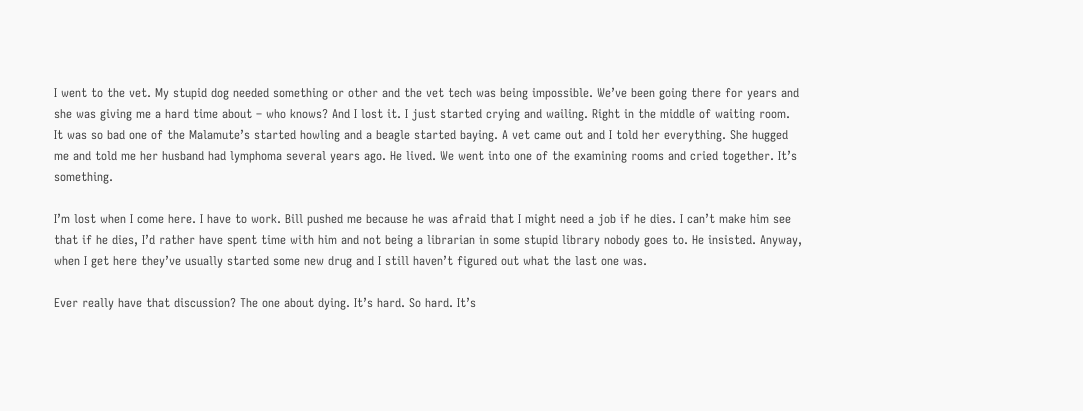I went to the vet. My stupid dog needed something or other and the vet tech was being impossible. We’ve been going there for years and she was giving me a hard time about – who knows? And I lost it. I just started crying and wailing. Right in the middle of waiting room. It was so bad one of the Malamute’s started howling and a beagle started baying. A vet came out and I told her everything. She hugged me and told me her husband had lymphoma several years ago. He lived. We went into one of the examining rooms and cried together. It’s something.

I’m lost when I come here. I have to work. Bill pushed me because he was afraid that I might need a job if he dies. I can’t make him see that if he dies, I’d rather have spent time with him and not being a librarian in some stupid library nobody goes to. He insisted. Anyway, when I get here they’ve usually started some new drug and I still haven’t figured out what the last one was.

Ever really have that discussion? The one about dying. It’s hard. So hard. It’s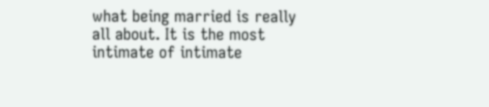what being married is really all about. It is the most intimate of intimate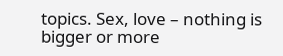topics. Sex, love – nothing is bigger or more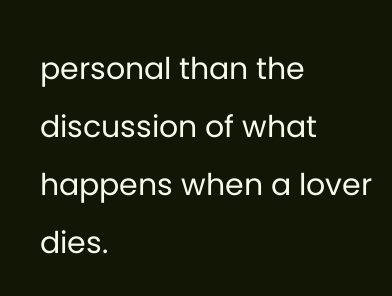personal than the discussion of what happens when a lover dies.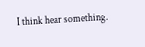I think hear something.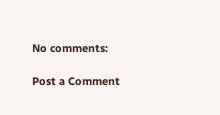No comments:

Post a Comment